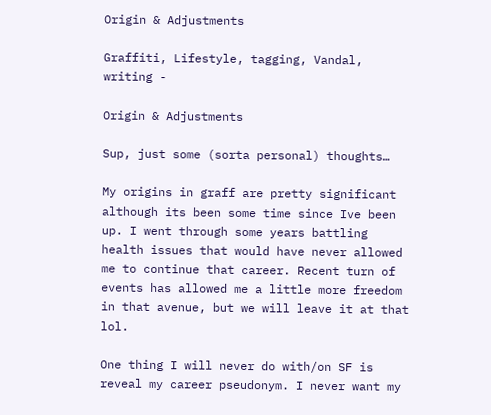Origin & Adjustments

Graffiti, Lifestyle, tagging, Vandal, writing -

Origin & Adjustments

Sup, just some (sorta personal) thoughts…

My origins in graff are pretty significant although its been some time since Ive been up. I went through some years battling health issues that would have never allowed me to continue that career. Recent turn of events has allowed me a little more freedom in that avenue, but we will leave it at that lol.

One thing I will never do with/on SF is reveal my career pseudonym. I never want my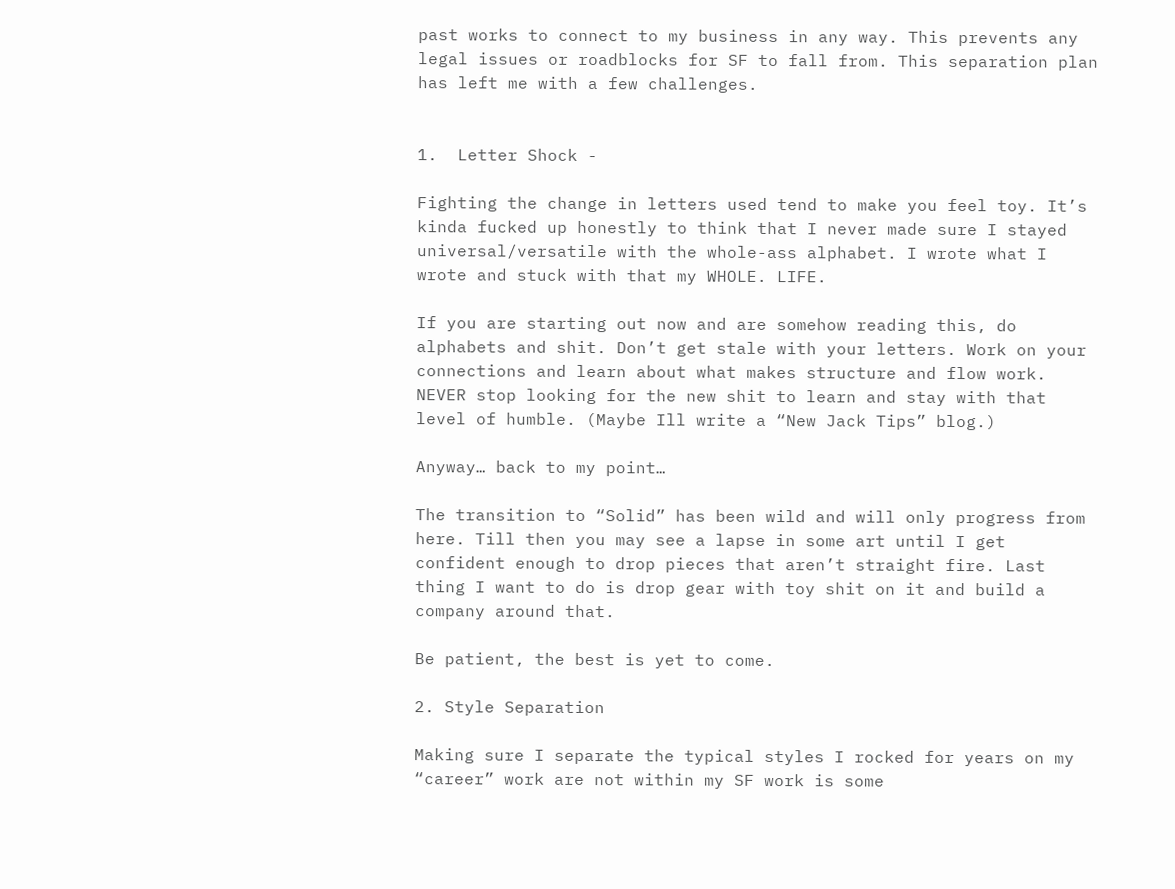past works to connect to my business in any way. This prevents any legal issues or roadblocks for SF to fall from. This separation plan has left me with a few challenges.


1.  Letter Shock -

Fighting the change in letters used tend to make you feel toy. It’s kinda fucked up honestly to think that I never made sure I stayed universal/versatile with the whole-ass alphabet. I wrote what I wrote and stuck with that my WHOLE. LIFE.

If you are starting out now and are somehow reading this, do alphabets and shit. Don’t get stale with your letters. Work on your connections and learn about what makes structure and flow work. NEVER stop looking for the new shit to learn and stay with that level of humble. (Maybe Ill write a “New Jack Tips” blog.)

Anyway… back to my point…

The transition to “Solid” has been wild and will only progress from here. Till then you may see a lapse in some art until I get confident enough to drop pieces that aren’t straight fire. Last thing I want to do is drop gear with toy shit on it and build a company around that.

Be patient, the best is yet to come.

2. Style Separation

Making sure I separate the typical styles I rocked for years on my “career” work are not within my SF work is some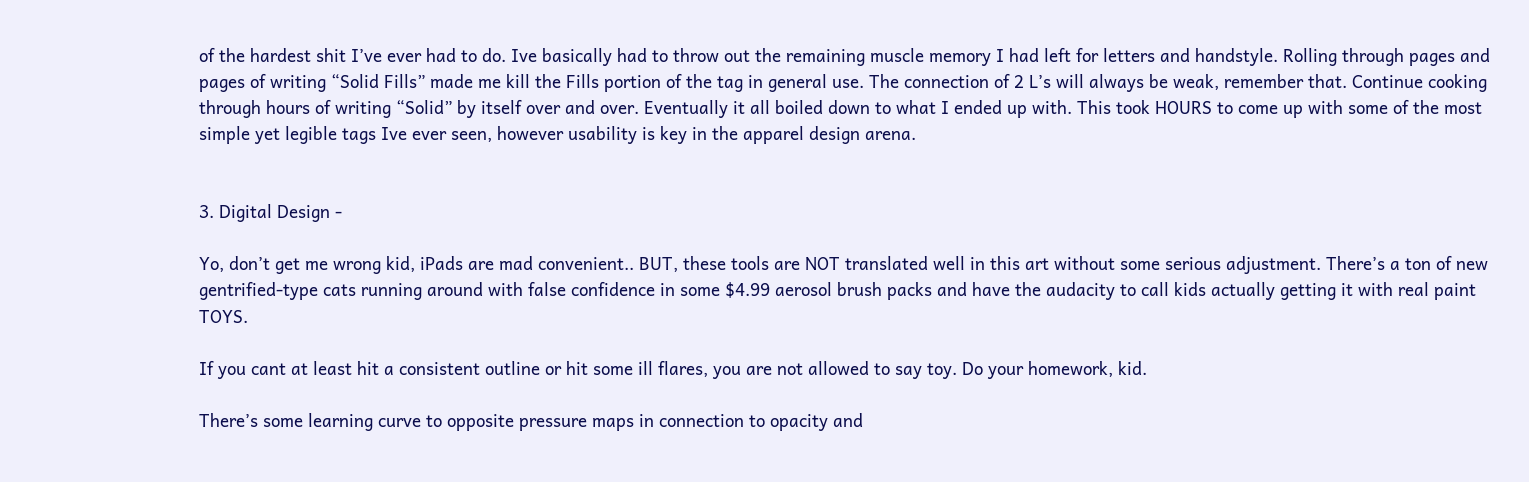of the hardest shit I’ve ever had to do. Ive basically had to throw out the remaining muscle memory I had left for letters and handstyle. Rolling through pages and pages of writing “Solid Fills” made me kill the Fills portion of the tag in general use. The connection of 2 L’s will always be weak, remember that. Continue cooking through hours of writing “Solid” by itself over and over. Eventually it all boiled down to what I ended up with. This took HOURS to come up with some of the most simple yet legible tags Ive ever seen, however usability is key in the apparel design arena.


3. Digital Design -

Yo, don’t get me wrong kid, iPads are mad convenient.. BUT, these tools are NOT translated well in this art without some serious adjustment. There’s a ton of new gentrified-type cats running around with false confidence in some $4.99 aerosol brush packs and have the audacity to call kids actually getting it with real paint TOYS.

If you cant at least hit a consistent outline or hit some ill flares, you are not allowed to say toy. Do your homework, kid.

There’s some learning curve to opposite pressure maps in connection to opacity and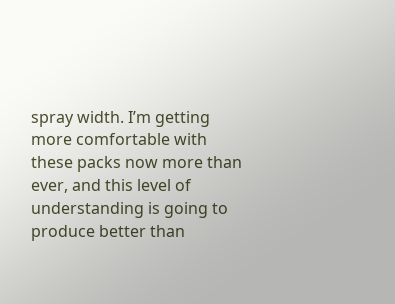spray width. I’m getting more comfortable with these packs now more than ever, and this level of understanding is going to produce better than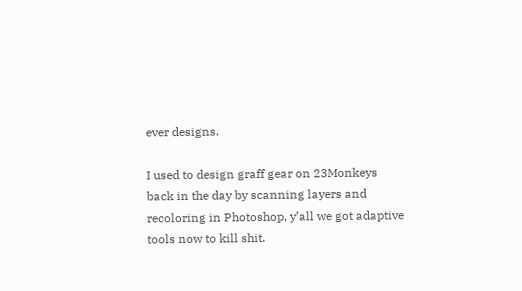ever designs.

I used to design graff gear on 23Monkeys back in the day by scanning layers and recoloring in Photoshop, y’all we got adaptive tools now to kill shit.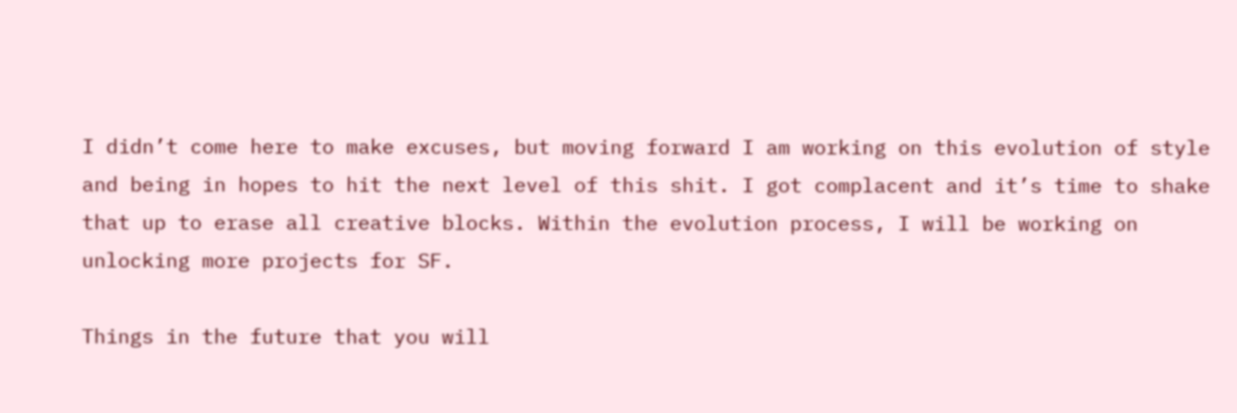I didn’t come here to make excuses, but moving forward I am working on this evolution of style and being in hopes to hit the next level of this shit. I got complacent and it’s time to shake that up to erase all creative blocks. Within the evolution process, I will be working on unlocking more projects for SF.

Things in the future that you will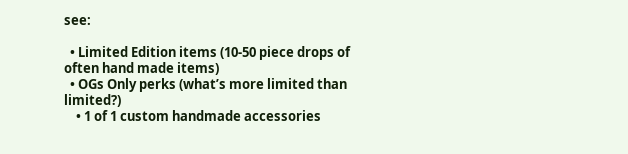see:

  • Limited Edition items (10-50 piece drops of often hand made items)
  • OGs Only perks (what’s more limited than limited?)
    • 1 of 1 custom handmade accessories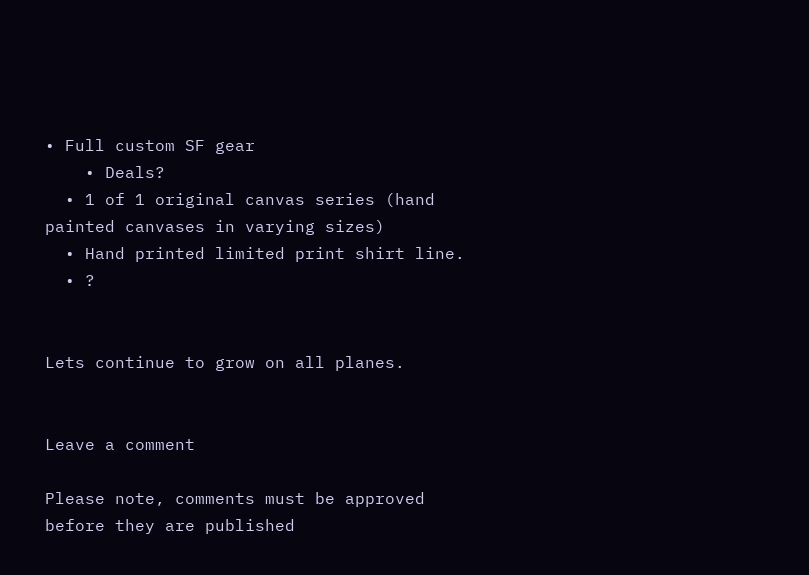• Full custom SF gear
    • Deals?
  • 1 of 1 original canvas series (hand painted canvases in varying sizes)
  • Hand printed limited print shirt line.
  • ?


Lets continue to grow on all planes.


Leave a comment

Please note, comments must be approved before they are published